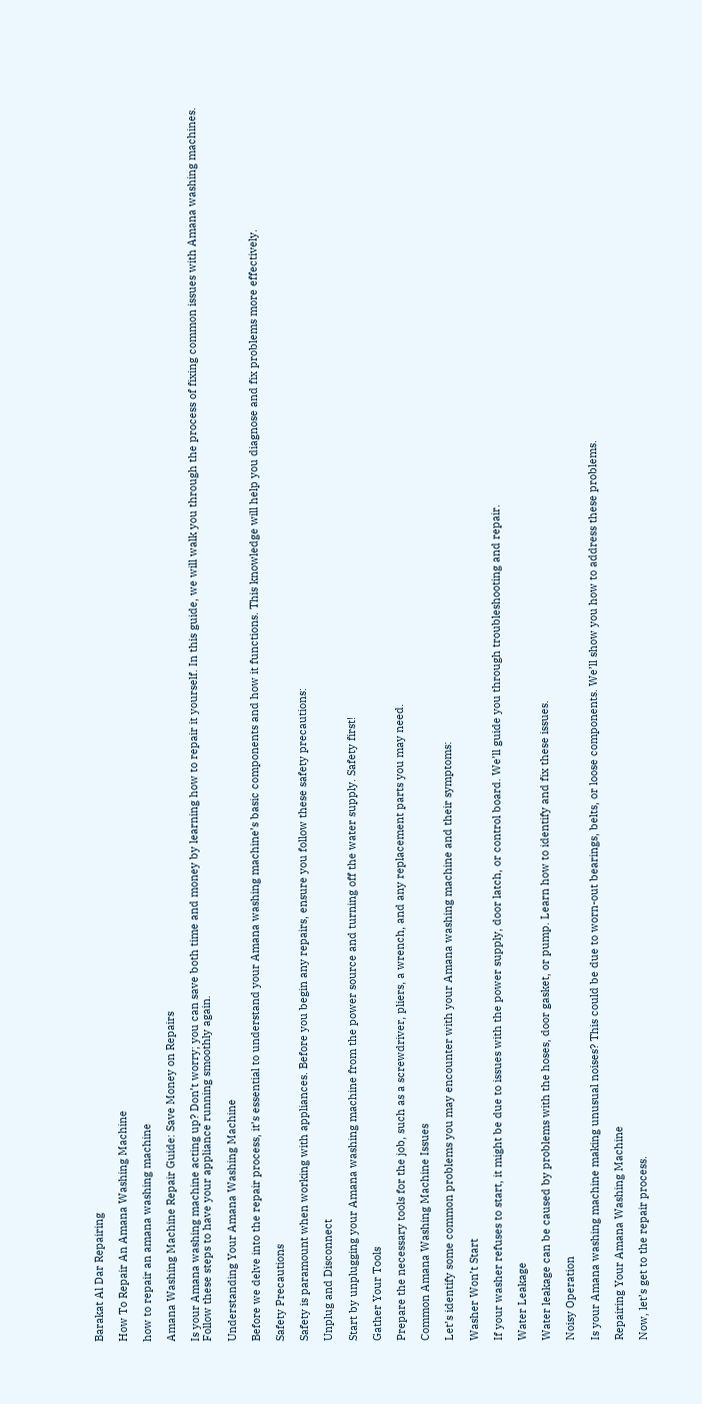Barakat Al Dar Repairing

How To Repair An Amana Washing Machine

how to repair an amana washing machine

Amana Washing Machine Repair Guide: Save Money on Repairs

Is your Amana washing machine acting up? Don’t worry; you can save both time and money by learning how to repair it yourself. In this guide, we will walk you through the process of fixing common issues with Amana washing machines. Follow these steps to have your appliance running smoothly again.

Understanding Your Amana Washing Machine

Before we delve into the repair process, it’s essential to understand your Amana washing machine’s basic components and how it functions. This knowledge will help you diagnose and fix problems more effectively.

Safety Precautions

Safety is paramount when working with appliances. Before you begin any repairs, ensure you follow these safety precautions:

Unplug and Disconnect

Start by unplugging your Amana washing machine from the power source and turning off the water supply. Safety first!

Gather Your Tools

Prepare the necessary tools for the job, such as a screwdriver, pliers, a wrench, and any replacement parts you may need.

Common Amana Washing Machine Issues

Let’s identify some common problems you may encounter with your Amana washing machine and their symptoms:

Washer Won’t Start

If your washer refuses to start, it might be due to issues with the power supply, door latch, or control board. We’ll guide you through troubleshooting and repair.

Water Leakage

Water leakage can be caused by problems with the hoses, door gasket, or pump. Learn how to identify and fix these issues.

Noisy Operation

Is your Amana washing machine making unusual noises? This could be due to worn-out bearings, belts, or loose components. We’ll show you how to address these problems.

Repairing Your Amana Washing Machine

Now, let’s get to the repair process.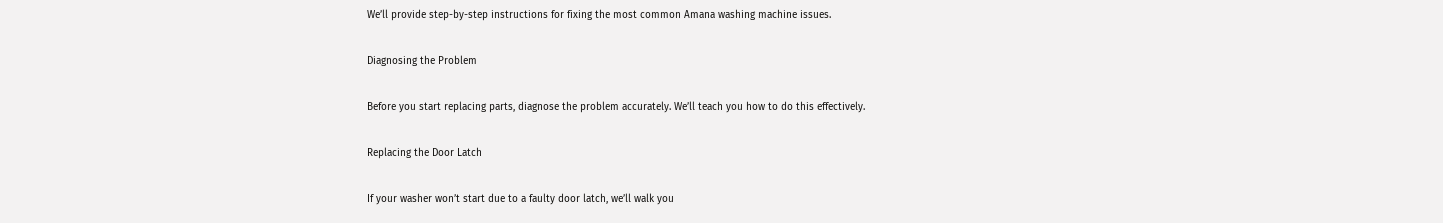We’ll provide step-by-step instructions for fixing the most common Amana washing machine issues.

Diagnosing the Problem

Before you start replacing parts, diagnose the problem accurately. We’ll teach you how to do this effectively.

Replacing the Door Latch

If your washer won’t start due to a faulty door latch, we’ll walk you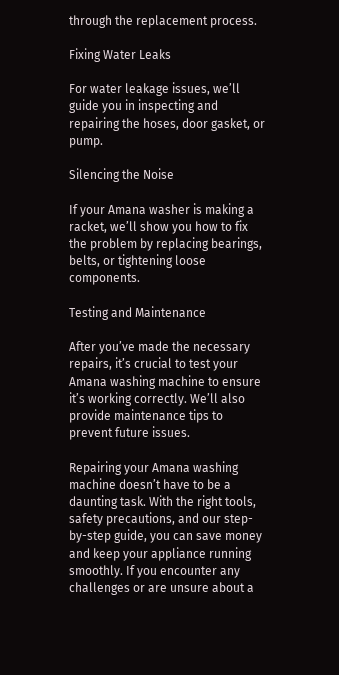through the replacement process.

Fixing Water Leaks

For water leakage issues, we’ll guide you in inspecting and repairing the hoses, door gasket, or pump.

Silencing the Noise

If your Amana washer is making a racket, we’ll show you how to fix the problem by replacing bearings, belts, or tightening loose components.

Testing and Maintenance

After you’ve made the necessary repairs, it’s crucial to test your Amana washing machine to ensure it’s working correctly. We’ll also provide maintenance tips to prevent future issues.

Repairing your Amana washing machine doesn’t have to be a daunting task. With the right tools, safety precautions, and our step-by-step guide, you can save money and keep your appliance running smoothly. If you encounter any challenges or are unsure about a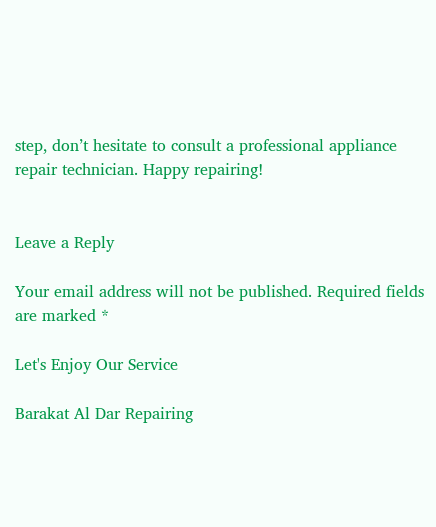step, don’t hesitate to consult a professional appliance repair technician. Happy repairing!


Leave a Reply

Your email address will not be published. Required fields are marked *

Let's Enjoy Our Service

Barakat Al Dar Repairing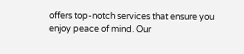offers top-notch services that ensure you enjoy peace of mind. Our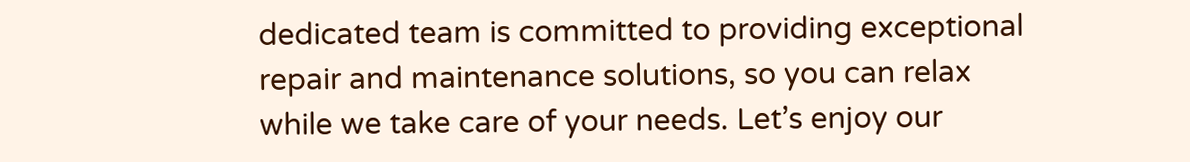dedicated team is committed to providing exceptional repair and maintenance solutions, so you can relax while we take care of your needs. Let’s enjoy our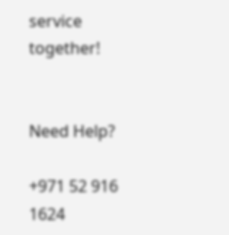service together!


Need Help?

+971 52 916 1624